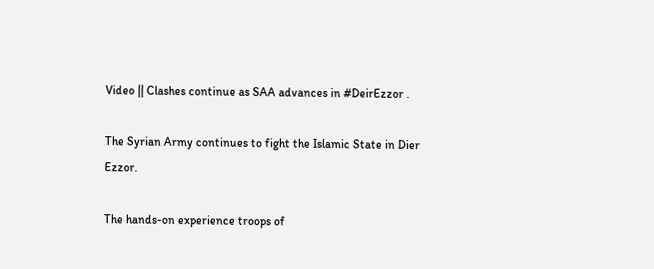Video || Clashes continue as SAA advances in #DeirEzzor .

The Syrian Army continues to fight the Islamic State in Dier Ezzor.

The hands-on experience troops of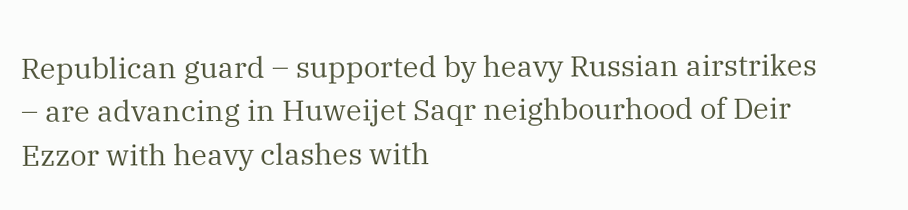Republican guard – supported by heavy Russian airstrikes – are advancing in Huweijet Saqr neighbourhood of Deir Ezzor with heavy clashes with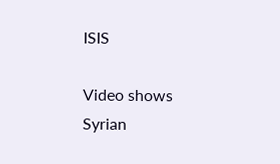ISIS

Video shows Syrian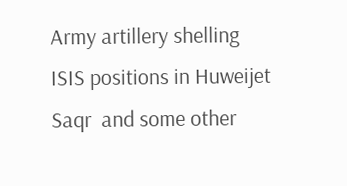Army artillery shelling ISIS positions in Huweijet Saqr  and some other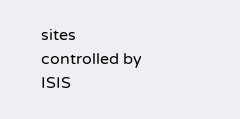sites controlled by ISIS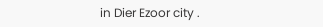in Dier Ezoor city .